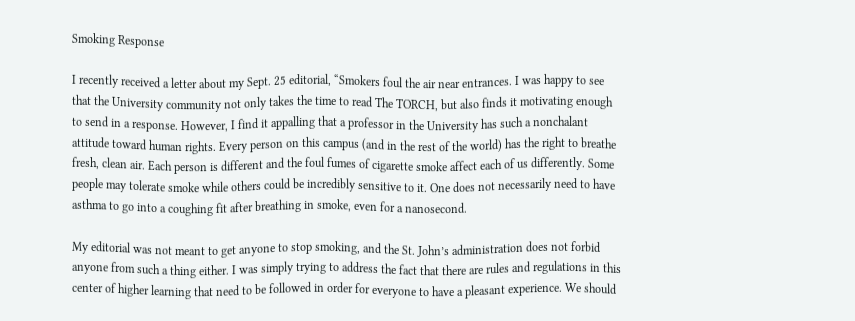Smoking Response

I recently received a letter about my Sept. 25 editorial, “Smokers foul the air near entrances. I was happy to see that the University community not only takes the time to read The TORCH, but also finds it motivating enough to send in a response. However, I find it appalling that a professor in the University has such a nonchalant attitude toward human rights. Every person on this campus (and in the rest of the world) has the right to breathe fresh, clean air. Each person is different and the foul fumes of cigarette smoke affect each of us differently. Some people may tolerate smoke while others could be incredibly sensitive to it. One does not necessarily need to have asthma to go into a coughing fit after breathing in smoke, even for a nanosecond.

My editorial was not meant to get anyone to stop smoking, and the St. John’s administration does not forbid anyone from such a thing either. I was simply trying to address the fact that there are rules and regulations in this center of higher learning that need to be followed in order for everyone to have a pleasant experience. We should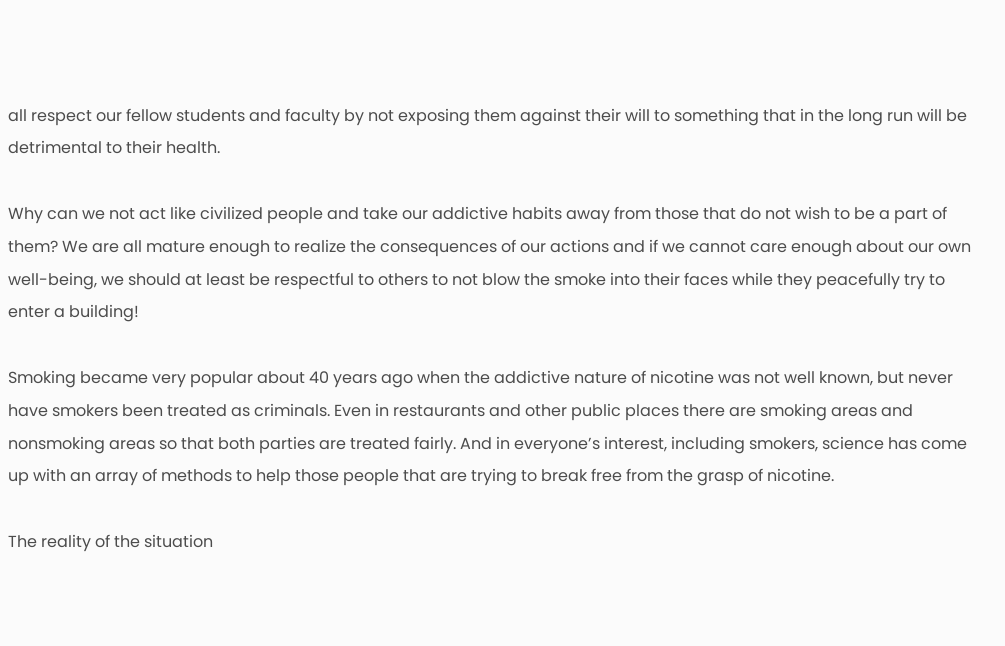all respect our fellow students and faculty by not exposing them against their will to something that in the long run will be detrimental to their health.

Why can we not act like civilized people and take our addictive habits away from those that do not wish to be a part of them? We are all mature enough to realize the consequences of our actions and if we cannot care enough about our own well-being, we should at least be respectful to others to not blow the smoke into their faces while they peacefully try to enter a building!

Smoking became very popular about 40 years ago when the addictive nature of nicotine was not well known, but never have smokers been treated as criminals. Even in restaurants and other public places there are smoking areas and nonsmoking areas so that both parties are treated fairly. And in everyone’s interest, including smokers, science has come up with an array of methods to help those people that are trying to break free from the grasp of nicotine.

The reality of the situation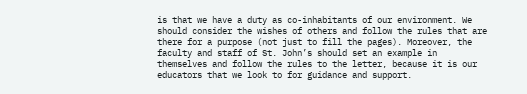is that we have a duty as co-inhabitants of our environment. We should consider the wishes of others and follow the rules that are there for a purpose (not just to fill the pages). Moreover, the faculty and staff of St. John’s should set an example in themselves and follow the rules to the letter, because it is our educators that we look to for guidance and support.